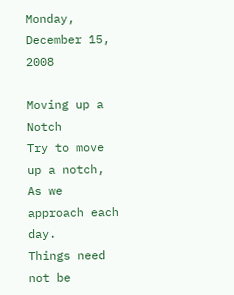Monday, December 15, 2008

Moving up a Notch
Try to move up a notch,
As we approach each day.
Things need not be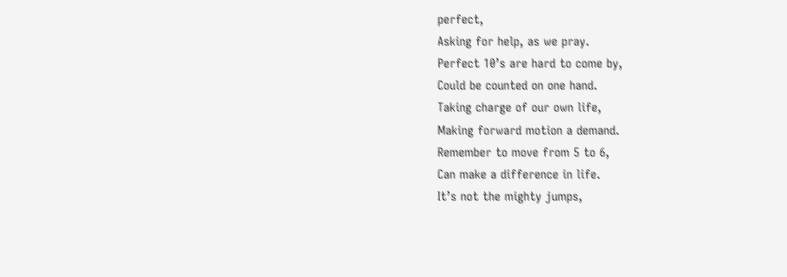perfect,
Asking for help, as we pray.
Perfect 10’s are hard to come by,
Could be counted on one hand.
Taking charge of our own life,
Making forward motion a demand.
Remember to move from 5 to 6,
Can make a difference in life.
It’s not the mighty jumps,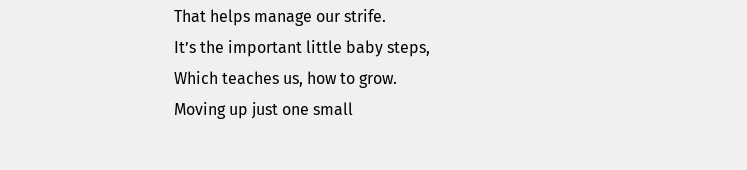That helps manage our strife.
It’s the important little baby steps,
Which teaches us, how to grow.
Moving up just one small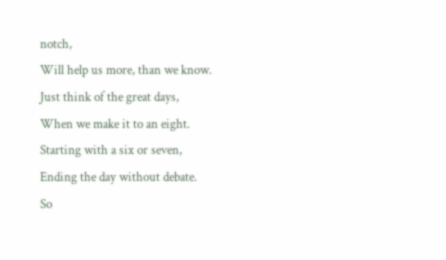notch,
Will help us more, than we know.
Just think of the great days,
When we make it to an eight.
Starting with a six or seven,
Ending the day without debate.
So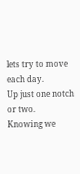lets try to move each day.
Up just one notch or two.
Knowing we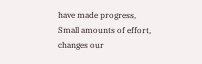have made progress,
Small amounts of effort,
changes our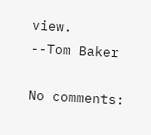view.
--Tom Baker

No comments: